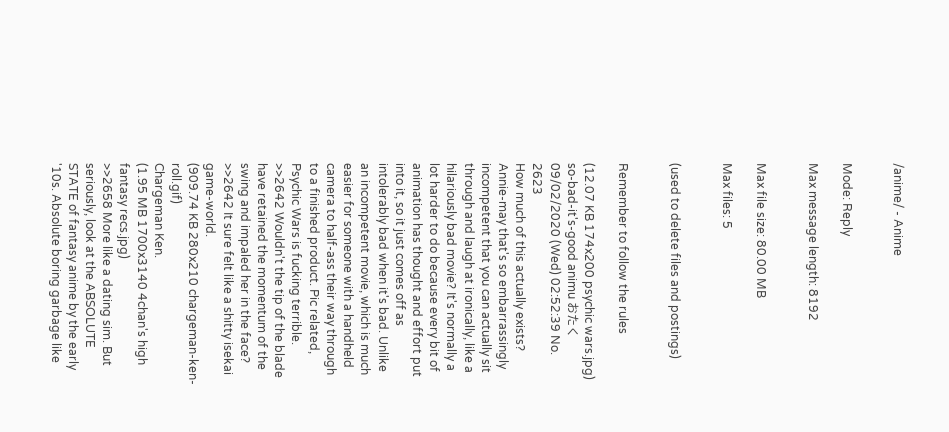/anime/ - Anime


Mode: Reply

Max message length: 8192


Max file size: 80.00 MB

Max files: 5


(used to delete files and postings)


Remember to follow the rules

(12.07 KB 174x200 psychic wars.jpg)
so-bad-it's-good animu おたく 09/02/2020 (Wed) 02:52:39 No. 2623
How much of this actually exists? Annie-may that's so embarrassingly incompetent that you can actually sit through and laugh at ironically, like a hilariously bad movie? It's normally a lot harder to do because every bit of animation has thought and effort put into it, so it just comes off as intolerably bad when it's bad. Unlike an incompetent movie, which is much easier for someone with a handheld camera to half-ass their way through to a finished product. Pic related, Psychic Wars is fucking terrible.
>>2642 Wouldn't the tip of the blade have retained the momentum of the swing and impaled her in the face?
>>2642 It sure felt like a shitty isekai game-world.
(909.74 KB 280x210 chargeman-ken-roll.gif)
Chargeman Ken.
(1.95 MB 1700x3140 4chan's high fantasy recs.jpg)
>>2658 More like a dating sim. But seriously, look at the ABSOLUTE STATE of fantasy anime by the early '10s. Absolute boring garbage like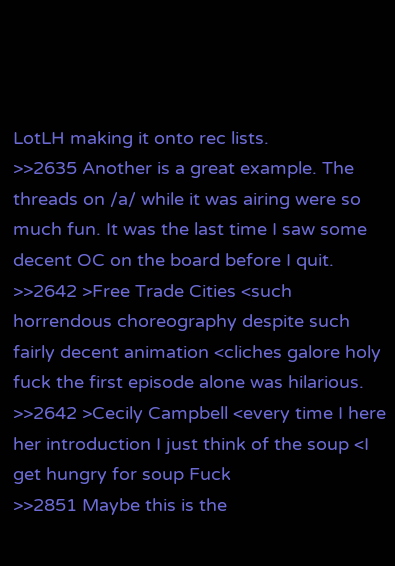LotLH making it onto rec lists.
>>2635 Another is a great example. The threads on /a/ while it was airing were so much fun. It was the last time I saw some decent OC on the board before I quit.
>>2642 >Free Trade Cities <such horrendous choreography despite such fairly decent animation <cliches galore holy fuck the first episode alone was hilarious.
>>2642 >Cecily Campbell <every time I here her introduction I just think of the soup <I get hungry for soup Fuck
>>2851 Maybe this is the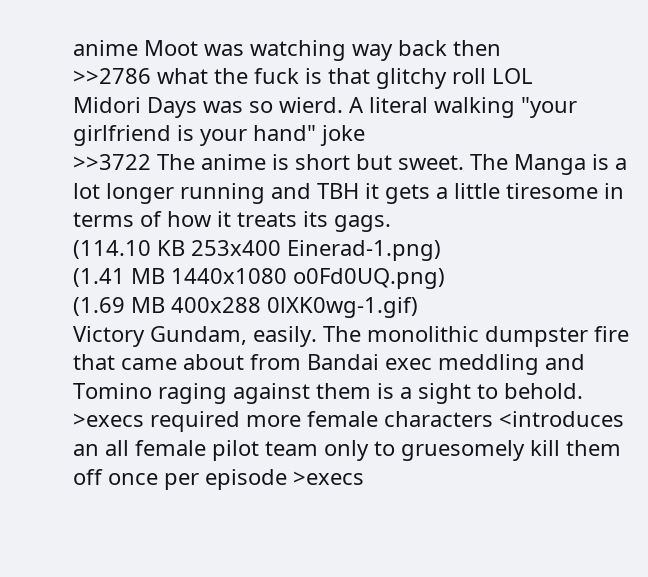anime Moot was watching way back then
>>2786 what the fuck is that glitchy roll LOL
Midori Days was so wierd. A literal walking "your girlfriend is your hand" joke
>>3722 The anime is short but sweet. The Manga is a lot longer running and TBH it gets a little tiresome in terms of how it treats its gags.
(114.10 KB 253x400 Einerad-1.png)
(1.41 MB 1440x1080 o0Fd0UQ.png)
(1.69 MB 400x288 0lXK0wg-1.gif)
Victory Gundam, easily. The monolithic dumpster fire that came about from Bandai exec meddling and Tomino raging against them is a sight to behold. >execs required more female characters <introduces an all female pilot team only to gruesomely kill them off once per episode >execs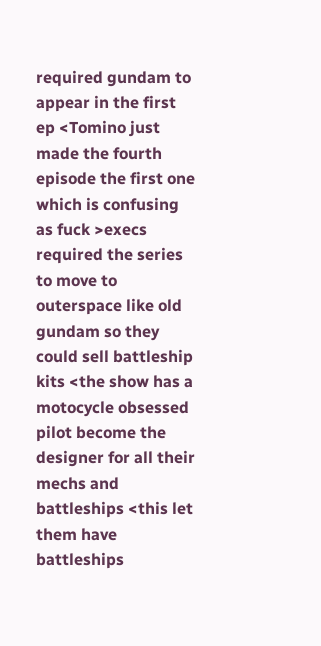required gundam to appear in the first ep <Tomino just made the fourth episode the first one which is confusing as fuck >execs required the series to move to outerspace like old gundam so they could sell battleship kits <the show has a motocycle obsessed pilot become the designer for all their mechs and battleships <this let them have battleships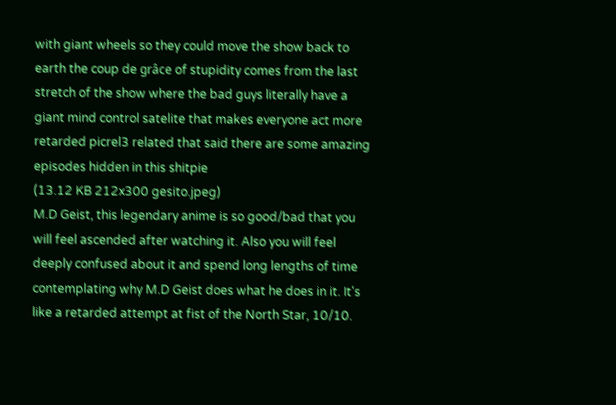with giant wheels so they could move the show back to earth the coup de grâce of stupidity comes from the last stretch of the show where the bad guys literally have a giant mind control satelite that makes everyone act more retarded picrel3 related that said there are some amazing episodes hidden in this shitpie
(13.12 KB 212x300 gesito.jpeg)
M.D Geist, this legendary anime is so good/bad that you will feel ascended after watching it. Also you will feel deeply confused about it and spend long lengths of time contemplating why M.D Geist does what he does in it. It's like a retarded attempt at fist of the North Star, 10/10.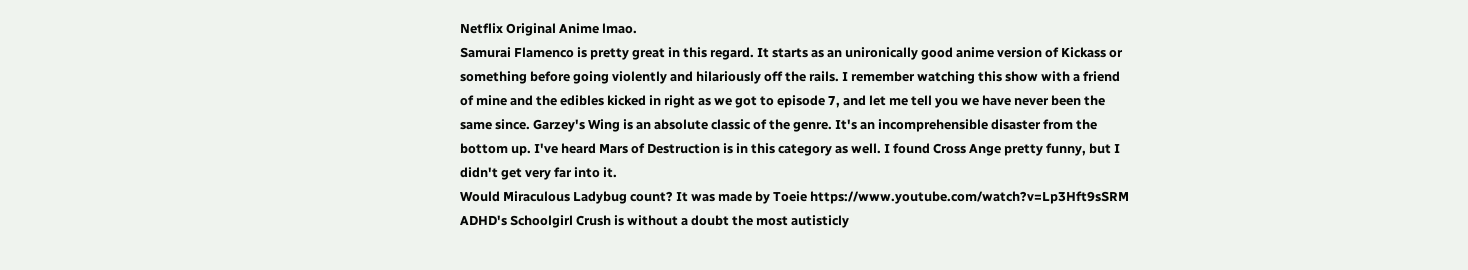Netflix Original Anime lmao.
Samurai Flamenco is pretty great in this regard. It starts as an unironically good anime version of Kickass or something before going violently and hilariously off the rails. I remember watching this show with a friend of mine and the edibles kicked in right as we got to episode 7, and let me tell you we have never been the same since. Garzey's Wing is an absolute classic of the genre. It's an incomprehensible disaster from the bottom up. I've heard Mars of Destruction is in this category as well. I found Cross Ange pretty funny, but I didn't get very far into it.
Would Miraculous Ladybug count? It was made by Toeie https://www.youtube.com/watch?v=Lp3Hft9sSRM
ADHD's Schoolgirl Crush is without a doubt the most autisticly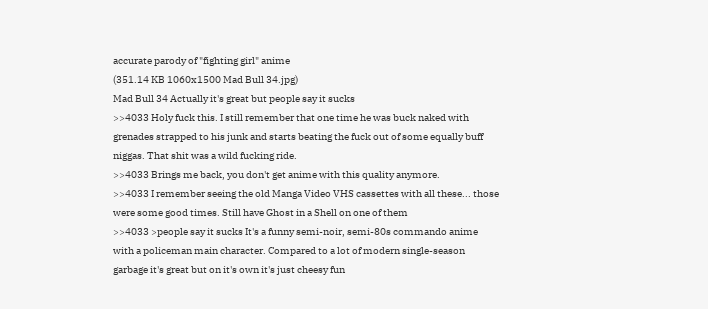accurate parody of "fighting girl" anime
(351.14 KB 1060x1500 Mad Bull 34.jpg)
Mad Bull 34 Actually it's great but people say it sucks
>>4033 Holy fuck this. I still remember that one time he was buck naked with grenades strapped to his junk and starts beating the fuck out of some equally buff niggas. That shit was a wild fucking ride.
>>4033 Brings me back, you don't get anime with this quality anymore.
>>4033 I remember seeing the old Manga Video VHS cassettes with all these... those were some good times. Still have Ghost in a Shell on one of them
>>4033 >people say it sucks It's a funny semi-noir, semi-80s commando anime with a policeman main character. Compared to a lot of modern single-season garbage it's great but on it's own it's just cheesy fun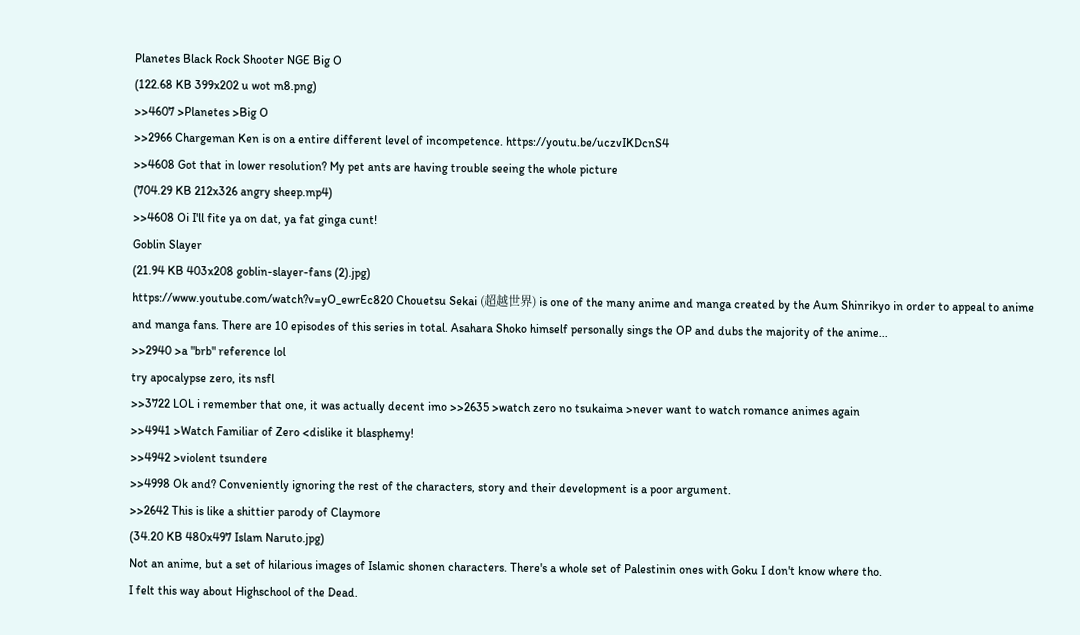Planetes Black Rock Shooter NGE Big O
(122.68 KB 399x202 u wot m8.png)
>>4607 >Planetes >Big O
>>2966 Chargeman Ken is on a entire different level of incompetence. https://youtu.be/uczvIKDcnS4
>>4608 Got that in lower resolution? My pet ants are having trouble seeing the whole picture
(704.29 KB 212x326 angry sheep.mp4)
>>4608 Oi I'll fite ya on dat, ya fat ginga cunt!
Goblin Slayer
(21.94 KB 403x208 goblin-slayer-fans (2).jpg)
https://www.youtube.com/watch?v=yO_ewrEc820 Chouetsu Sekai (超越世界) is one of the many anime and manga created by the Aum Shinrikyo in order to appeal to anime and manga fans. There are 10 episodes of this series in total. Asahara Shoko himself personally sings the OP and dubs the majority of the anime...
>>2940 >a "brb" reference lol
try apocalypse zero, its nsfl
>>3722 LOL i remember that one, it was actually decent imo >>2635 >watch zero no tsukaima >never want to watch romance animes again
>>4941 >Watch Familiar of Zero <dislike it blasphemy!
>>4942 >violent tsundere
>>4998 Ok and? Conveniently ignoring the rest of the characters, story and their development is a poor argument.
>>2642 This is like a shittier parody of Claymore
(34.20 KB 480x497 Islam Naruto.jpg)
Not an anime, but a set of hilarious images of Islamic shonen characters. There's a whole set of Palestinin ones with Goku I don't know where tho.
I felt this way about Highschool of the Dead.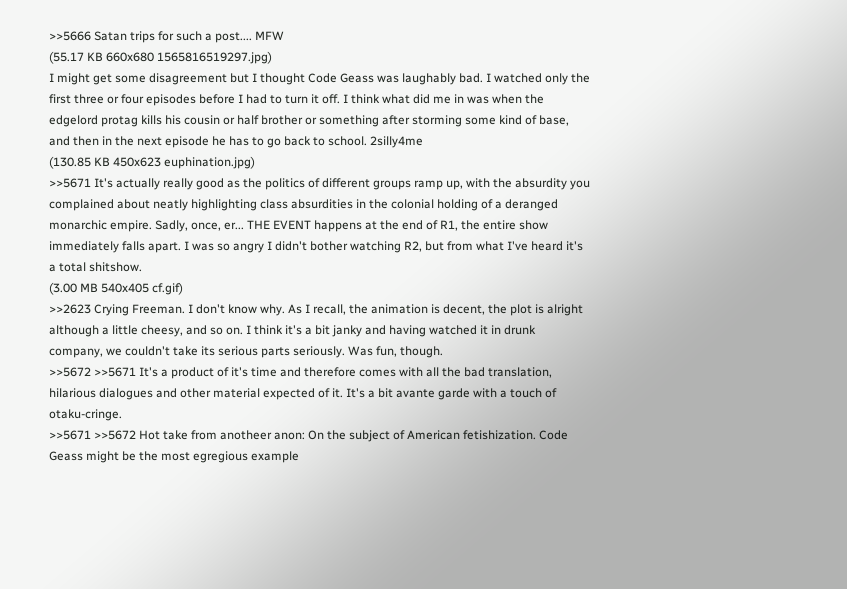>>5666 Satan trips for such a post.... MFW
(55.17 KB 660x680 1565816519297.jpg)
I might get some disagreement but I thought Code Geass was laughably bad. I watched only the first three or four episodes before I had to turn it off. I think what did me in was when the edgelord protag kills his cousin or half brother or something after storming some kind of base, and then in the next episode he has to go back to school. 2silly4me
(130.85 KB 450x623 euphination.jpg)
>>5671 It's actually really good as the politics of different groups ramp up, with the absurdity you complained about neatly highlighting class absurdities in the colonial holding of a deranged monarchic empire. Sadly, once, er... THE EVENT happens at the end of R1, the entire show immediately falls apart. I was so angry I didn't bother watching R2, but from what I've heard it's a total shitshow.
(3.00 MB 540x405 cf.gif)
>>2623 Crying Freeman. I don't know why. As I recall, the animation is decent, the plot is alright although a little cheesy, and so on. I think it's a bit janky and having watched it in drunk company, we couldn't take its serious parts seriously. Was fun, though.
>>5672 >>5671 It's a product of it's time and therefore comes with all the bad translation, hilarious dialogues and other material expected of it. It's a bit avante garde with a touch of otaku-cringe.
>>5671 >>5672 Hot take from anotheer anon: On the subject of American fetishization. Code Geass might be the most egregious example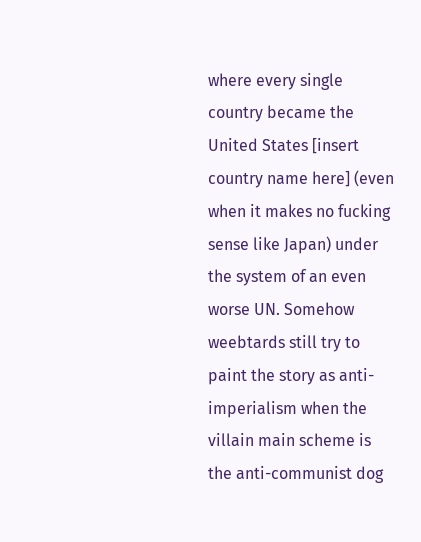where every single country became the United States [insert country name here] (even when it makes no fucking sense like Japan) under the system of an even worse UN. Somehow weebtards still try to paint the story as anti-imperialism when the villain main scheme is the anti-communist dog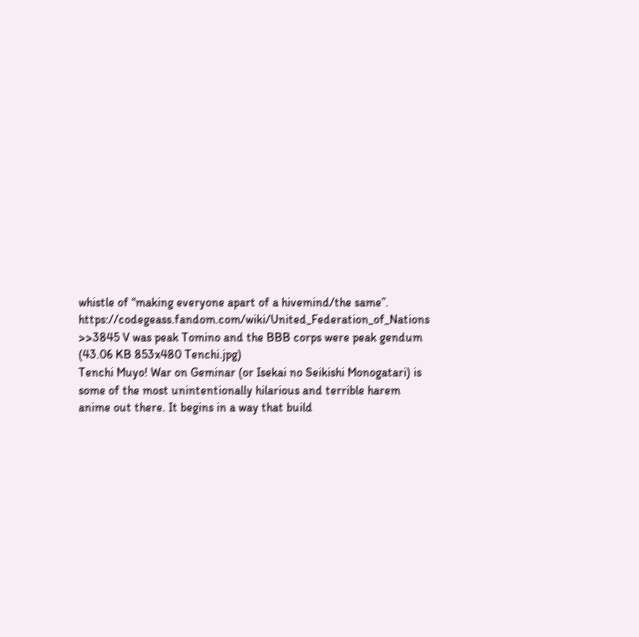whistle of “making everyone apart of a hivemind/the same”. https://codegeass.fandom.com/wiki/United_Federation_of_Nations
>>3845 V was peak Tomino and the BBB corps were peak gendum
(43.06 KB 853x480 Tenchi.jpg)
Tenchi Muyo! War on Geminar (or Isekai no Seikishi Monogatari) is some of the most unintentionally hilarious and terrible harem anime out there. It begins in a way that build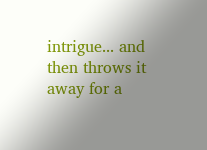intrigue... and then throws it away for a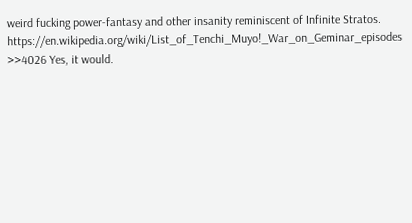weird fucking power-fantasy and other insanity reminiscent of Infinite Stratos. https://en.wikipedia.org/wiki/List_of_Tenchi_Muyo!_War_on_Geminar_episodes
>>4026 Yes, it would.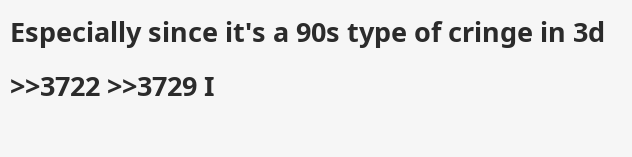Especially since it's a 90s type of cringe in 3d
>>3722 >>3729 I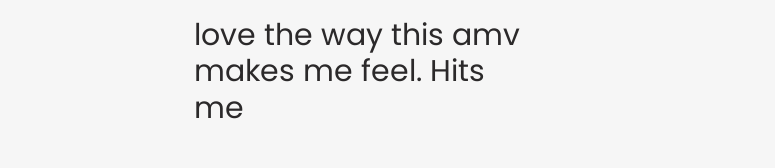love the way this amv makes me feel. Hits me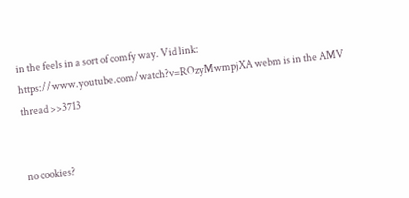in the feels in a sort of comfy way. Vid link: https://www.youtube.com/watch?v=ROzyMwmpjXA webm is in the AMV thread >>3713


no cookies?